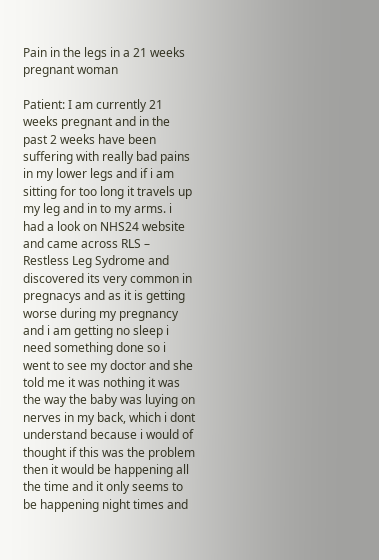Pain in the legs in a 21 weeks pregnant woman

Patient: I am currently 21 weeks pregnant and in the past 2 weeks have been suffering with really bad pains in my lower legs and if i am sitting for too long it travels up my leg and in to my arms. i had a look on NHS24 website and came across RLS – Restless Leg Sydrome and discovered its very common in pregnacys and as it is getting worse during my pregnancy and i am getting no sleep i need something done so i went to see my doctor and she told me it was nothing it was the way the baby was luying on nerves in my back, which i dont understand because i would of thought if this was the problem then it would be happening all the time and it only seems to be happening night times and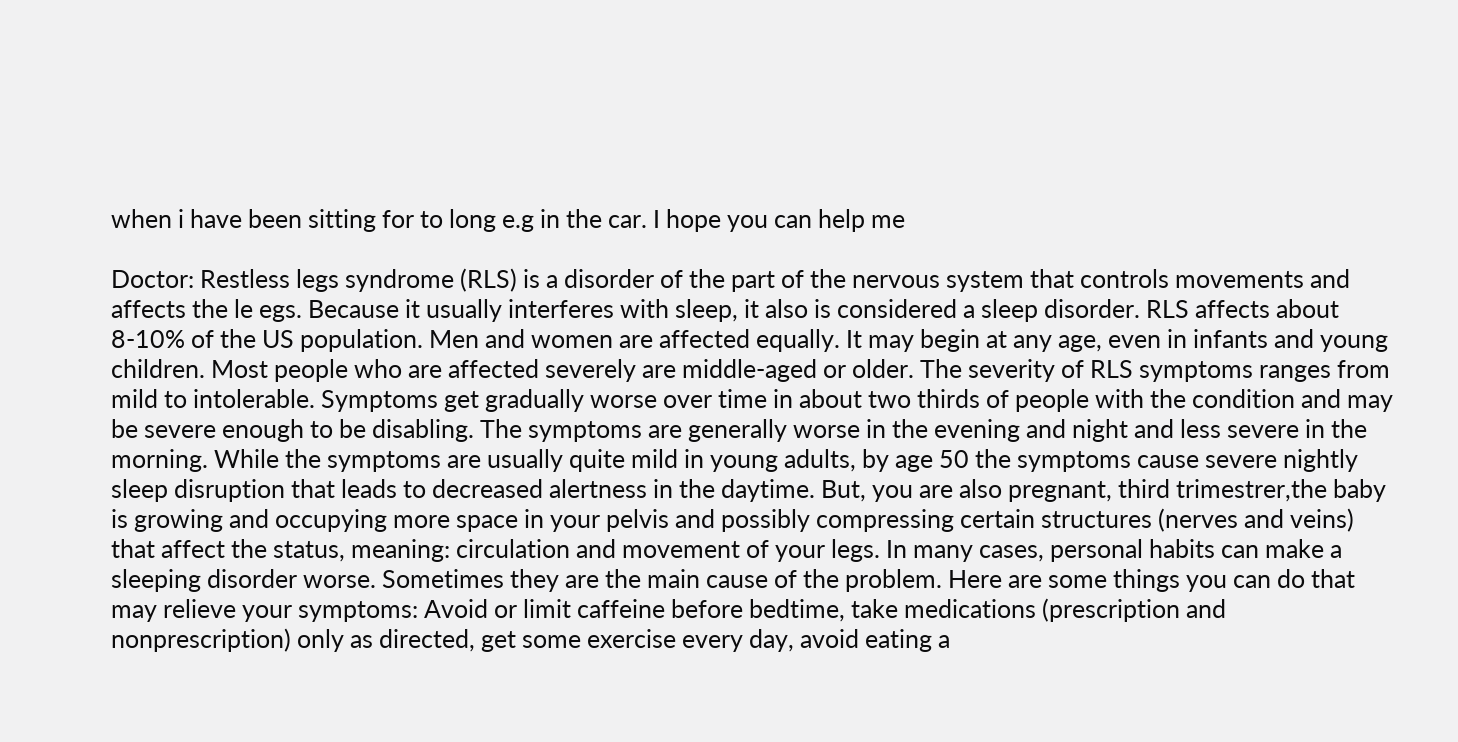when i have been sitting for to long e.g in the car. I hope you can help me

Doctor: Restless legs syndrome (RLS) is a disorder of the part of the nervous system that controls movements and affects the le egs. Because it usually interferes with sleep, it also is considered a sleep disorder. RLS affects about 8-10% of the US population. Men and women are affected equally. It may begin at any age, even in infants and young children. Most people who are affected severely are middle-aged or older. The severity of RLS symptoms ranges from mild to intolerable. Symptoms get gradually worse over time in about two thirds of people with the condition and may be severe enough to be disabling. The symptoms are generally worse in the evening and night and less severe in the morning. While the symptoms are usually quite mild in young adults, by age 50 the symptoms cause severe nightly sleep disruption that leads to decreased alertness in the daytime. But, you are also pregnant, third trimestrer,the baby is growing and occupying more space in your pelvis and possibly compressing certain structures (nerves and veins) that affect the status, meaning: circulation and movement of your legs. In many cases, personal habits can make a sleeping disorder worse. Sometimes they are the main cause of the problem. Here are some things you can do that may relieve your symptoms: Avoid or limit caffeine before bedtime, take medications (prescription and nonprescription) only as directed, get some exercise every day, avoid eating a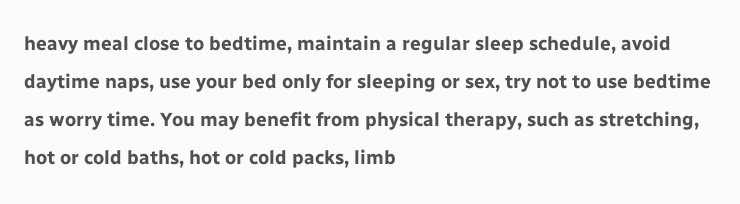heavy meal close to bedtime, maintain a regular sleep schedule, avoid daytime naps, use your bed only for sleeping or sex, try not to use bedtime as worry time. You may benefit from physical therapy, such as stretching, hot or cold baths, hot or cold packs, limb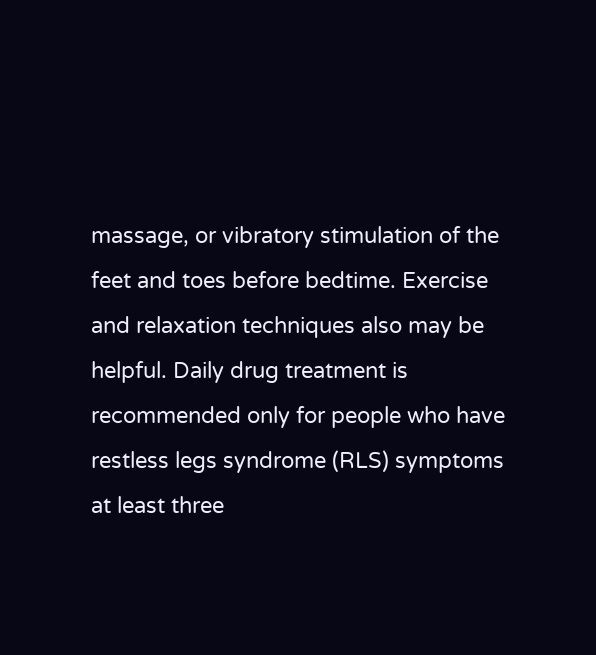massage, or vibratory stimulation of the feet and toes before bedtime. Exercise and relaxation techniques also may be helpful. Daily drug treatment is recommended only for people who have restless legs syndrome (RLS) symptoms at least three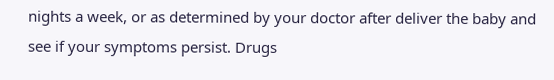nights a week, or as determined by your doctor after deliver the baby and see if your symptoms persist. Drugs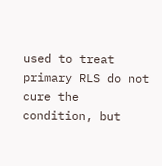used to treat primary RLS do not cure the condition, but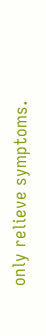only relieve symptoms.